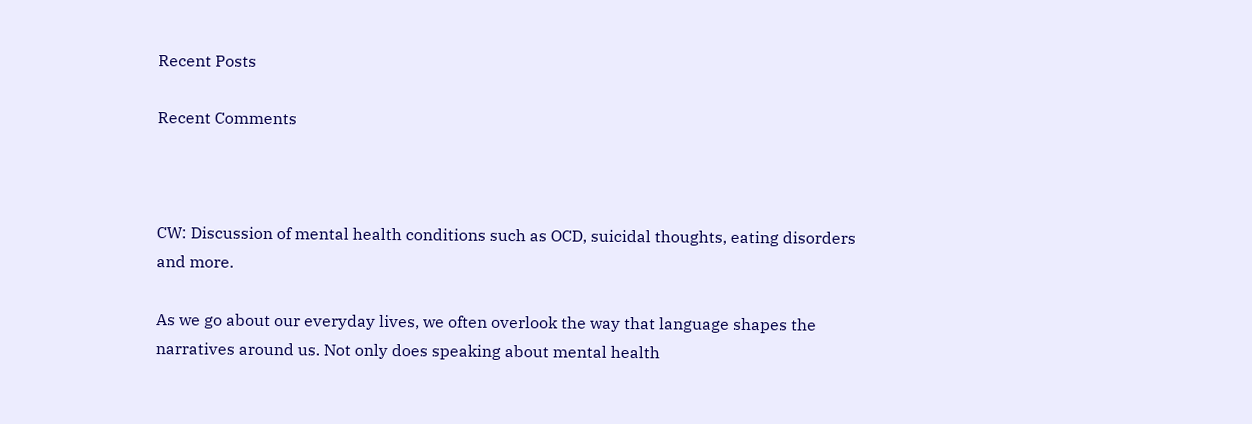Recent Posts

Recent Comments



CW: Discussion of mental health conditions such as OCD, suicidal thoughts, eating disorders and more.

As we go about our everyday lives, we often overlook the way that language shapes the narratives around us. Not only does speaking about mental health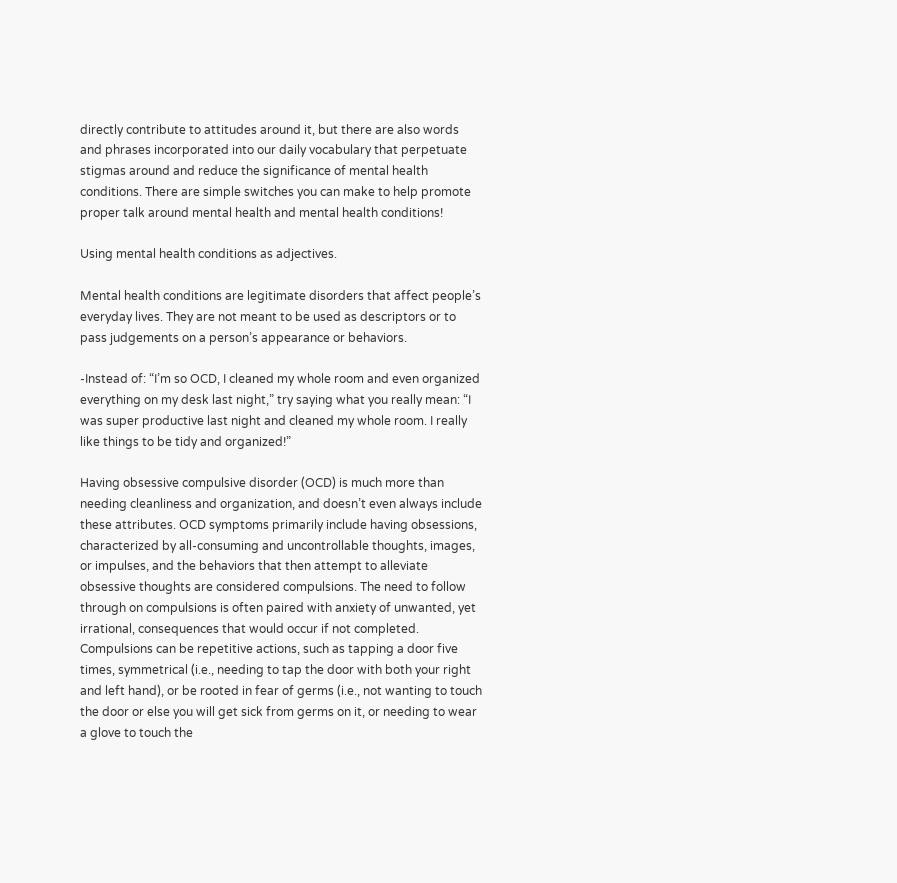directly contribute to attitudes around it, but there are also words and phrases incorporated into our daily vocabulary that perpetuate stigmas around and reduce the significance of mental health conditions. There are simple switches you can make to help promote proper talk around mental health and mental health conditions!

Using mental health conditions as adjectives.

Mental health conditions are legitimate disorders that affect people’s everyday lives. They are not meant to be used as descriptors or to pass judgements on a person’s appearance or behaviors.

-Instead of: “I’m so OCD, I cleaned my whole room and even organized everything on my desk last night,” try saying what you really mean: “I was super productive last night and cleaned my whole room. I really like things to be tidy and organized!”

Having obsessive compulsive disorder (OCD) is much more than needing cleanliness and organization, and doesn’t even always include these attributes. OCD symptoms primarily include having obsessions,  characterized by all-consuming and uncontrollable thoughts, images, or impulses, and the behaviors that then attempt to alleviate obsessive thoughts are considered compulsions. The need to follow through on compulsions is often paired with anxiety of unwanted, yet irrational, consequences that would occur if not completed. Compulsions can be repetitive actions, such as tapping a door five times, symmetrical (i.e., needing to tap the door with both your right and left hand), or be rooted in fear of germs (i.e., not wanting to touch the door or else you will get sick from germs on it, or needing to wear a glove to touch the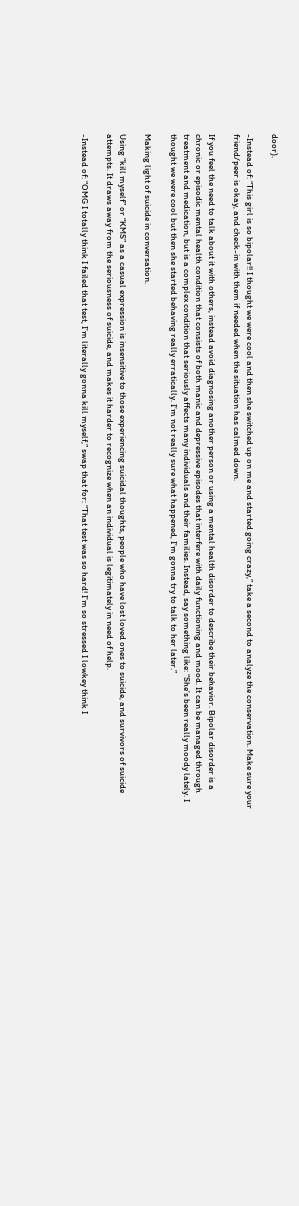door).

-Instead of: “This girl is so bipolar!! I thought we were cool and then she switched up on me and started going crazy,” take a second to analyze the conservation. Make sure your friend/peer is okay, and check-in with them if needed when the situation has calmed down.

If you feel the need to talk about it with others, instead avoid diagnosing another person or using a mental health disorder to describe their behavior. Bipolar disorder is a chronic or episodic mental health condition that consists of both manic and depressive episodes that interfere with daily functioning and mood. It can be managed through treatment and medication, but is a complex condition that seriously affects many individuals and their families. Instead, say something like: “She’s been really moody lately. I thought we were cool but then she started behaving really erratically. I’m not really sure what happened, I’m gonna try to talk to her later.”

Making light of suicide in conversation.

Using “kill myself” or “KMS” as a casual expression is insensitive to those experiencing suicidal thoughts, people who have lost loved ones to suicide, and survivors of suicide attempts. It draws away from the seriousness of suicide, and makes it harder to recognize when an individual is legitimately in need of help.

-Instead of: “OMG I totally think I failed that test, I’m literally gonna kill myself,” swap that for: “That test was so hard! I’m so stressed I lowkey think I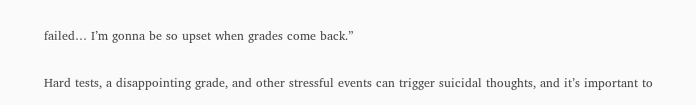failed… I’m gonna be so upset when grades come back.”

Hard tests, a disappointing grade, and other stressful events can trigger suicidal thoughts, and it’s important to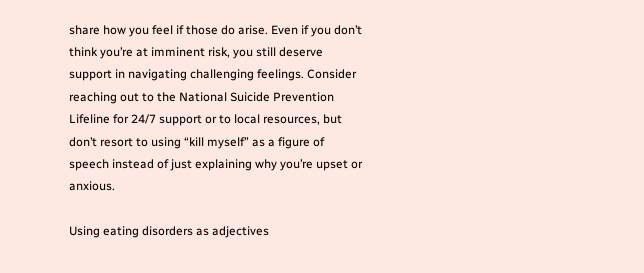share how you feel if those do arise. Even if you don’t think you’re at imminent risk, you still deserve support in navigating challenging feelings. Consider reaching out to the National Suicide Prevention Lifeline for 24/7 support or to local resources, but don’t resort to using “kill myself” as a figure of speech instead of just explaining why you’re upset or anxious.

Using eating disorders as adjectives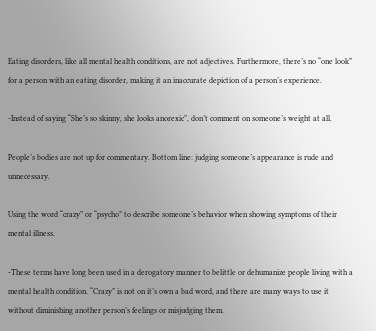Eating disorders, like all mental health conditions, are not adjectives. Furthermore, there’s no “one look” for a person with an eating disorder, making it an inaccurate depiction of a person’s experience.

-Instead of saying “She’s so skinny, she looks anorexic”, don’t comment on someone’s weight at all.

People’s bodies are not up for commentary. Bottom line: judging someone’s appearance is rude and unnecessary.

Using the word “crazy” or “psycho” to describe someone’s behavior when showing symptoms of their mental illness.

-These terms have long been used in a derogatory manner to belittle or dehumanize people living with a mental health condition. “Crazy” is not on it’s own a bad word, and there are many ways to use it without diminishing another person’s feelings or misjudging them.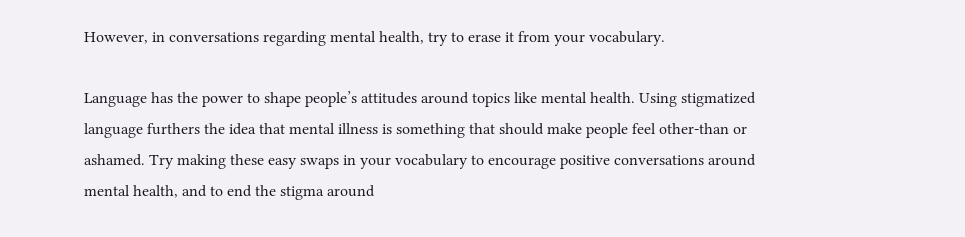However, in conversations regarding mental health, try to erase it from your vocabulary.

Language has the power to shape people’s attitudes around topics like mental health. Using stigmatized language furthers the idea that mental illness is something that should make people feel other-than or ashamed. Try making these easy swaps in your vocabulary to encourage positive conversations around mental health, and to end the stigma around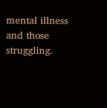mental illness and those struggling.